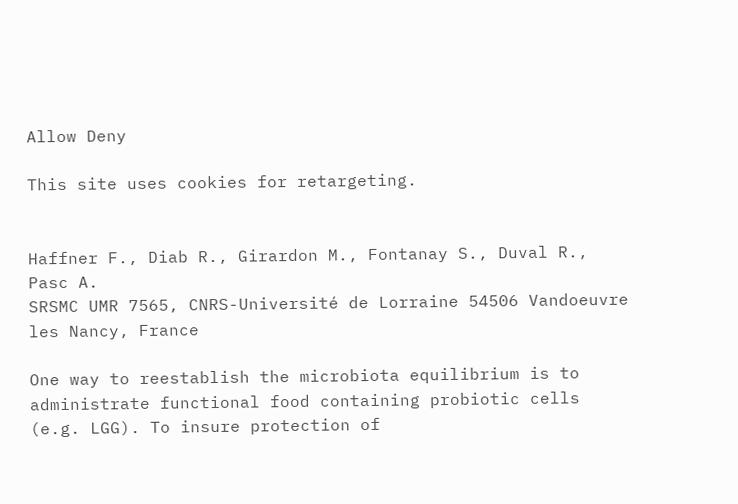Allow Deny

This site uses cookies for retargeting.


Haffner F., Diab R., Girardon M., Fontanay S., Duval R., Pasc A.
SRSMC UMR 7565, CNRS-Université de Lorraine 54506 Vandoeuvre les Nancy, France

One way to reestablish the microbiota equilibrium is to administrate functional food containing probiotic cells (e.g. LGG). To insure protection of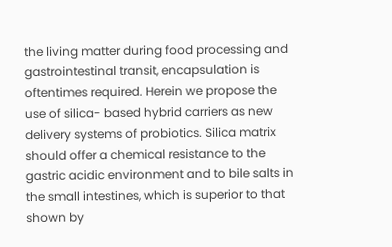the living matter during food processing and gastrointestinal transit, encapsulation is oftentimes required. Herein we propose the use of silica- based hybrid carriers as new delivery systems of probiotics. Silica matrix should offer a chemical resistance to the gastric acidic environment and to bile salts in the small intestines, which is superior to that shown by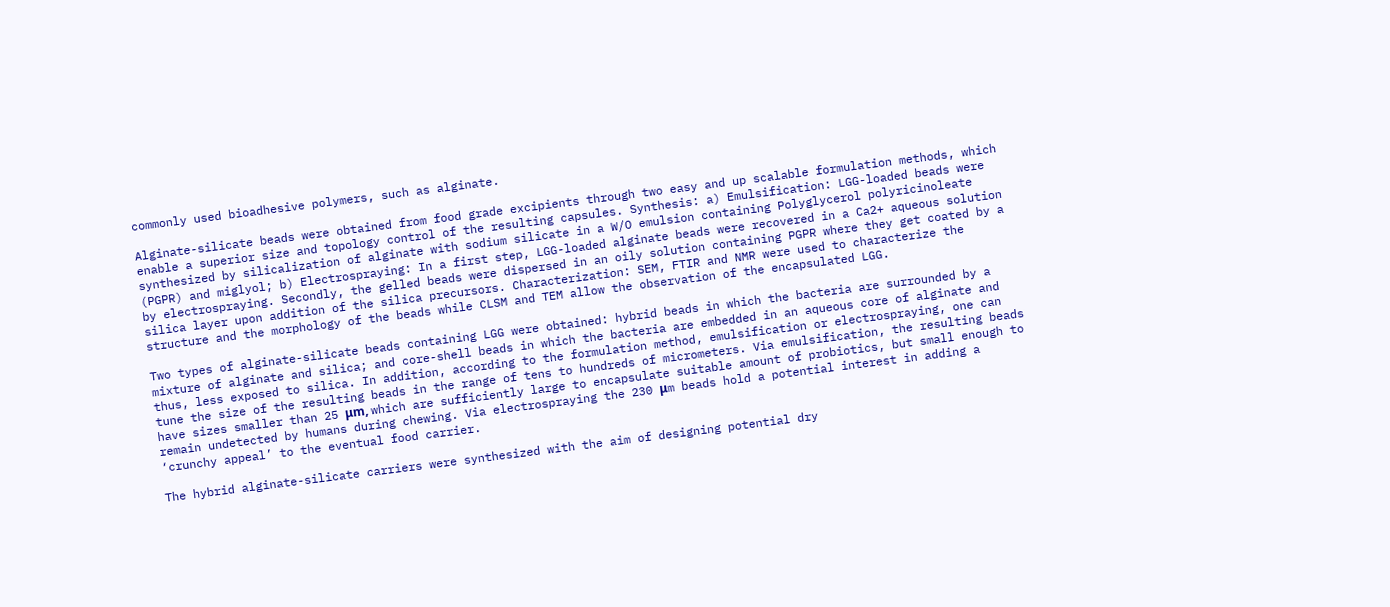commonly used bioadhesive polymers, such as alginate.

Alginate-silicate beads were obtained from food grade excipients through two easy and up scalable formulation methods, which enable a superior size and topology control of the resulting capsules. Synthesis: a) Emulsification: LGG-loaded beads were synthesized by silicalization of alginate with sodium silicate in a W/O emulsion containing Polyglycerol polyricinoleate (PGPR) and miglyol; b) Electrospraying: In a first step, LGG-loaded alginate beads were recovered in a Ca2+ aqueous solution by electrospraying. Secondly, the gelled beads were dispersed in an oily solution containing PGPR where they get coated by a silica layer upon addition of the silica precursors. Characterization: SEM, FTIR and NMR were used to characterize the structure and the morphology of the beads while CLSM and TEM allow the observation of the encapsulated LGG.

Two types of alginate-silicate beads containing LGG were obtained: hybrid beads in which the bacteria are surrounded by a mixture of alginate and silica; and core-shell beads in which the bacteria are embedded in an aqueous core of alginate and thus, less exposed to silica. In addition, according to the formulation method, emulsification or electrospraying, one can tune the size of the resulting beads in the range of tens to hundreds of micrometers. Via emulsification, the resulting beads have sizes smaller than 25 μm, which are sufficiently large to encapsulate suitable amount of probiotics, but small enough to remain undetected by humans during chewing. Via electrospraying the 230 μm beads hold a potential interest in adding a ‘crunchy appeal’ to the eventual food carrier.

The hybrid alginate-silicate carriers were synthesized with the aim of designing potential dry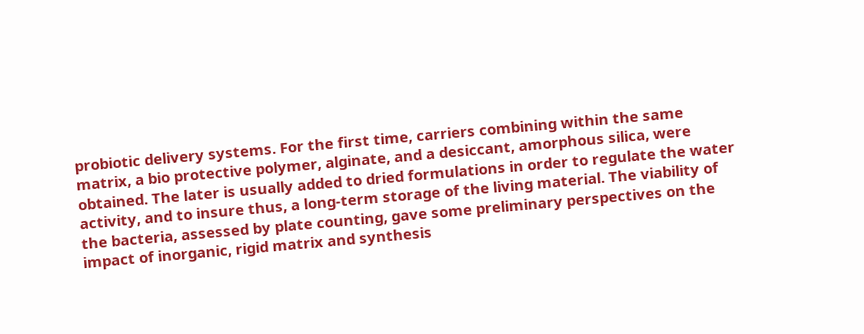probiotic delivery systems. For the first time, carriers combining within the same matrix, a bio protective polymer, alginate, and a desiccant, amorphous silica, were obtained. The later is usually added to dried formulations in order to regulate the water activity, and to insure thus, a long-term storage of the living material. The viability of the bacteria, assessed by plate counting, gave some preliminary perspectives on the impact of inorganic, rigid matrix and synthesis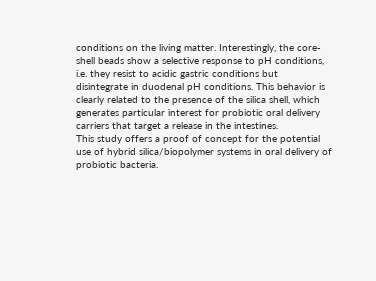conditions on the living matter. Interestingly, the core-shell beads show a selective response to pH conditions, i.e. they resist to acidic gastric conditions but disintegrate in duodenal pH conditions. This behavior is clearly related to the presence of the silica shell, which generates particular interest for probiotic oral delivery carriers that target a release in the intestines.
This study offers a proof of concept for the potential use of hybrid silica/biopolymer systems in oral delivery of probiotic bacteria.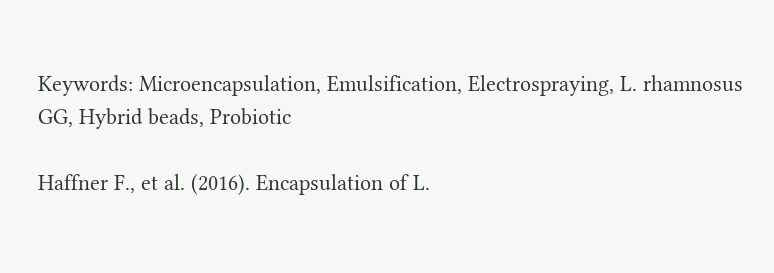Keywords: Microencapsulation, Emulsification, Electrospraying, L. rhamnosus GG, Hybrid beads, Probiotic

Haffner F., et al. (2016). Encapsulation of L.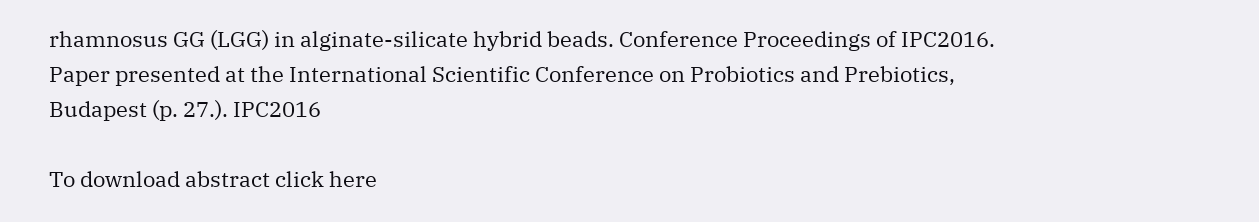rhamnosus GG (LGG) in alginate-silicate hybrid beads. Conference Proceedings of IPC2016. Paper presented at the International Scientific Conference on Probiotics and Prebiotics, Budapest (p. 27.). IPC2016

To download abstract click here